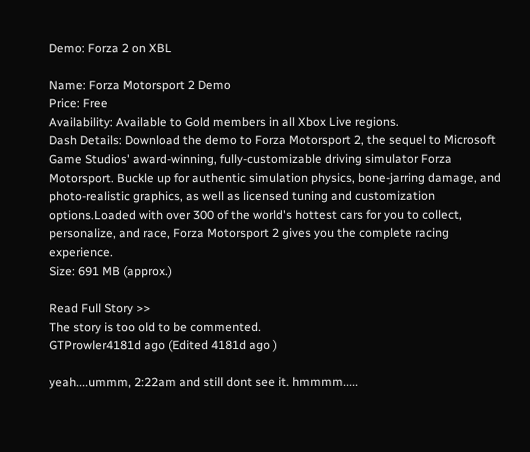Demo: Forza 2 on XBL

Name: Forza Motorsport 2 Demo
Price: Free
Availability: Available to Gold members in all Xbox Live regions.
Dash Details: Download the demo to Forza Motorsport 2, the sequel to Microsoft Game Studios' award-winning, fully-customizable driving simulator Forza Motorsport. Buckle up for authentic simulation physics, bone-jarring damage, and photo-realistic graphics, as well as licensed tuning and customization options.Loaded with over 300 of the world's hottest cars for you to collect, personalize, and race, Forza Motorsport 2 gives you the complete racing experience.
Size: 691 MB (approx.)

Read Full Story >>
The story is too old to be commented.
GTProwler4181d ago (Edited 4181d ago )

yeah....ummm, 2:22am and still dont see it. hmmmm.....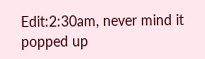Edit:2:30am, never mind it popped up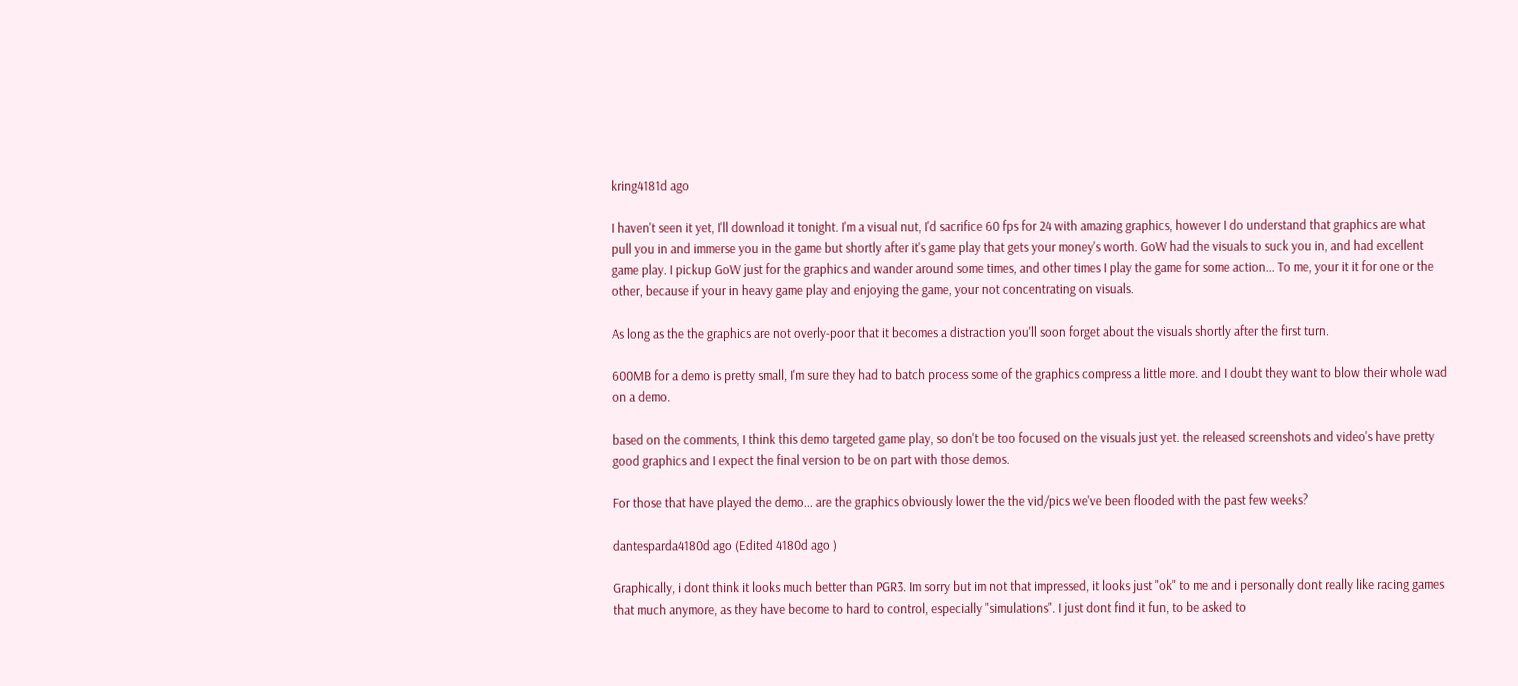kring4181d ago

I haven't seen it yet, I'll download it tonight. I'm a visual nut, I'd sacrifice 60 fps for 24 with amazing graphics, however I do understand that graphics are what pull you in and immerse you in the game but shortly after it's game play that gets your money's worth. GoW had the visuals to suck you in, and had excellent game play. I pickup GoW just for the graphics and wander around some times, and other times I play the game for some action... To me, your it it for one or the other, because if your in heavy game play and enjoying the game, your not concentrating on visuals.

As long as the the graphics are not overly-poor that it becomes a distraction you'll soon forget about the visuals shortly after the first turn.

600MB for a demo is pretty small, I'm sure they had to batch process some of the graphics compress a little more. and I doubt they want to blow their whole wad on a demo.

based on the comments, I think this demo targeted game play, so don't be too focused on the visuals just yet. the released screenshots and video's have pretty good graphics and I expect the final version to be on part with those demos.

For those that have played the demo... are the graphics obviously lower the the vid/pics we've been flooded with the past few weeks?

dantesparda4180d ago (Edited 4180d ago )

Graphically, i dont think it looks much better than PGR3. Im sorry but im not that impressed, it looks just "ok" to me and i personally dont really like racing games that much anymore, as they have become to hard to control, especially "simulations". I just dont find it fun, to be asked to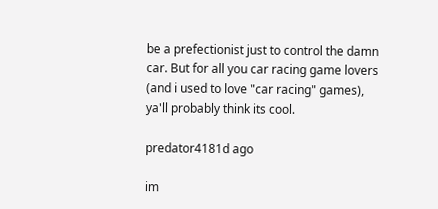be a prefectionist just to control the damn car. But for all you car racing game lovers (and i used to love "car racing" games), ya'll probably think its cool.

predator4181d ago

im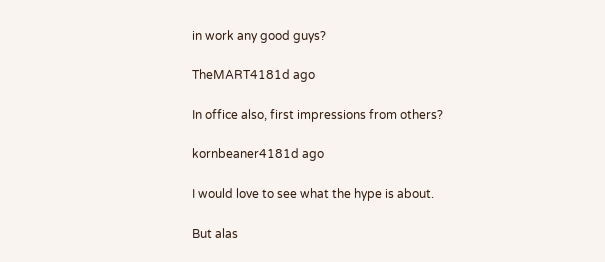in work any good guys?

TheMART4181d ago

In office also, first impressions from others?

kornbeaner4181d ago

I would love to see what the hype is about.

But alas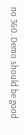no 360. Demo should be good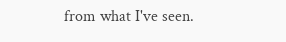from what I've seen.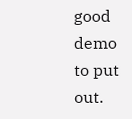good demo to put out.